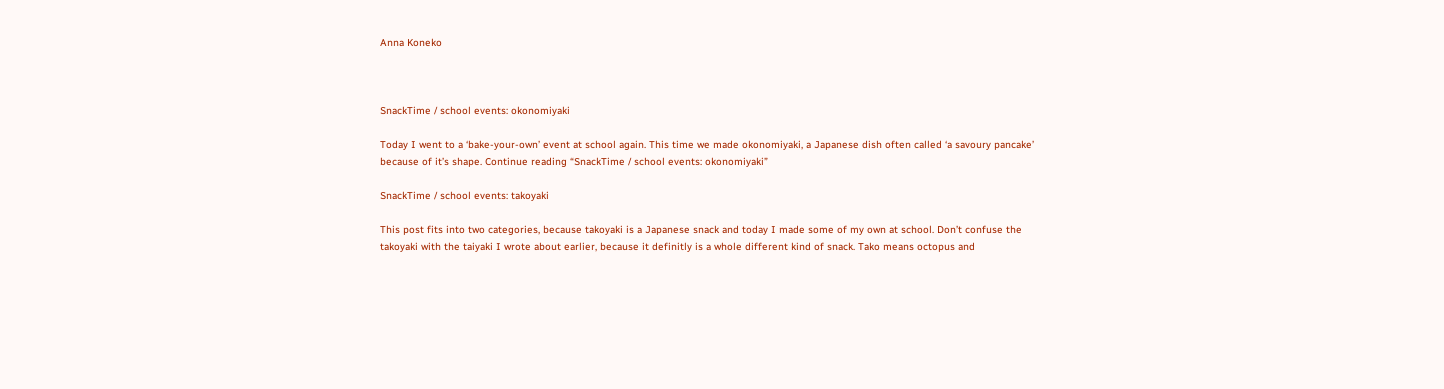Anna Koneko



SnackTime / school events: okonomiyaki

Today I went to a ‘bake-your-own’ event at school again. This time we made okonomiyaki, a Japanese dish often called ‘a savoury pancake’ because of it’s shape. Continue reading “SnackTime / school events: okonomiyaki”

SnackTime / school events: takoyaki

This post fits into two categories, because takoyaki is a Japanese snack and today I made some of my own at school. Don’t confuse the takoyaki with the taiyaki I wrote about earlier, because it definitly is a whole different kind of snack. Tako means octopus and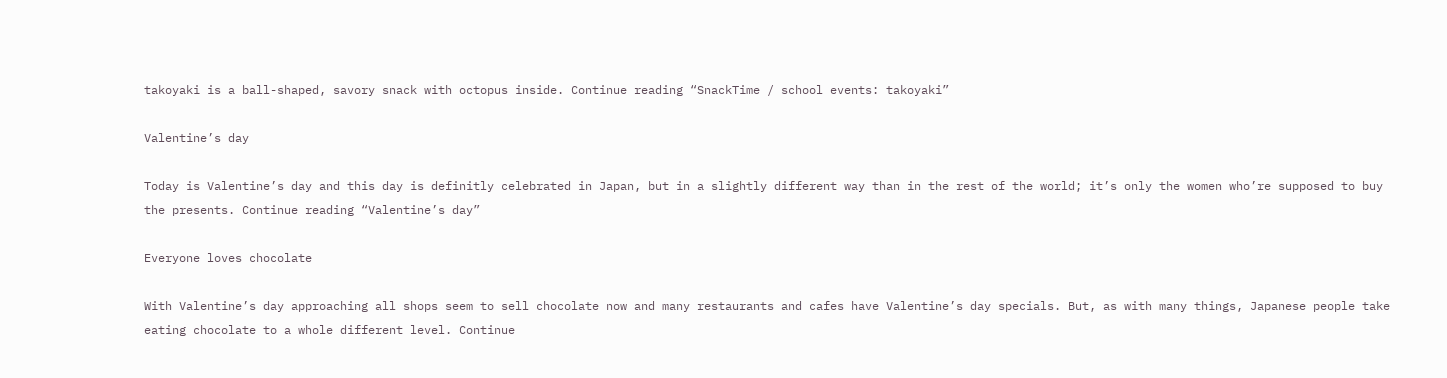takoyaki is a ball-shaped, savory snack with octopus inside. Continue reading “SnackTime / school events: takoyaki”

Valentine’s day

Today is Valentine’s day and this day is definitly celebrated in Japan, but in a slightly different way than in the rest of the world; it’s only the women who’re supposed to buy the presents. Continue reading “Valentine’s day”

Everyone loves chocolate

With Valentine’s day approaching all shops seem to sell chocolate now and many restaurants and cafes have Valentine’s day specials. But, as with many things, Japanese people take eating chocolate to a whole different level. Continue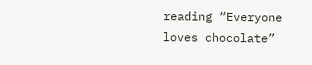reading “Everyone loves chocolate”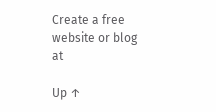Create a free website or blog at

Up ↑